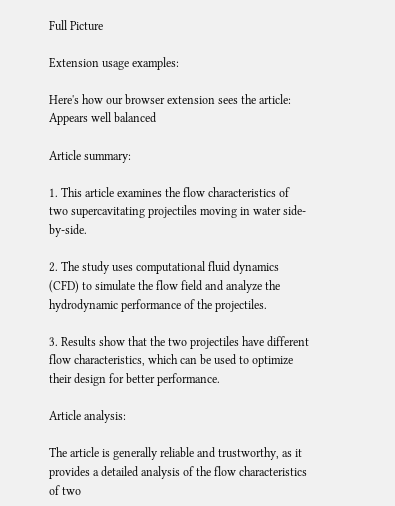Full Picture

Extension usage examples:

Here's how our browser extension sees the article:
Appears well balanced

Article summary:

1. This article examines the flow characteristics of two supercavitating projectiles moving in water side-by-side.

2. The study uses computational fluid dynamics (CFD) to simulate the flow field and analyze the hydrodynamic performance of the projectiles.

3. Results show that the two projectiles have different flow characteristics, which can be used to optimize their design for better performance.

Article analysis:

The article is generally reliable and trustworthy, as it provides a detailed analysis of the flow characteristics of two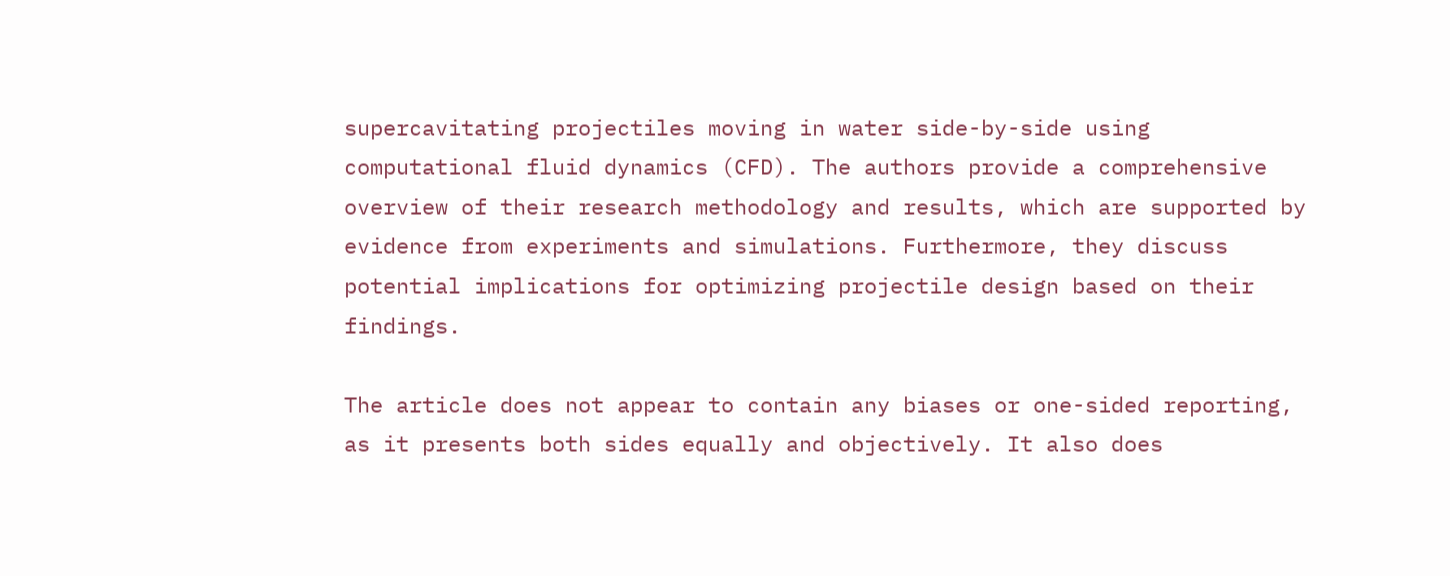supercavitating projectiles moving in water side-by-side using computational fluid dynamics (CFD). The authors provide a comprehensive overview of their research methodology and results, which are supported by evidence from experiments and simulations. Furthermore, they discuss potential implications for optimizing projectile design based on their findings.

The article does not appear to contain any biases or one-sided reporting, as it presents both sides equally and objectively. It also does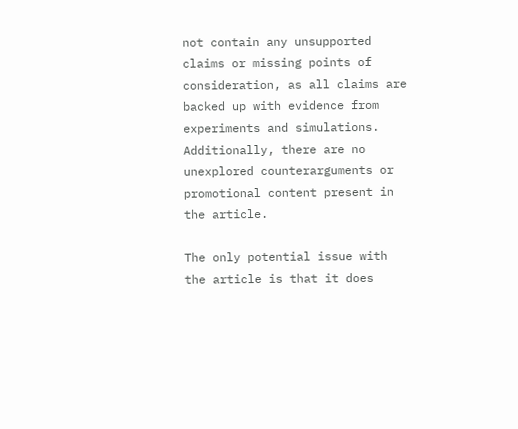not contain any unsupported claims or missing points of consideration, as all claims are backed up with evidence from experiments and simulations. Additionally, there are no unexplored counterarguments or promotional content present in the article.

The only potential issue with the article is that it does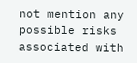not mention any possible risks associated with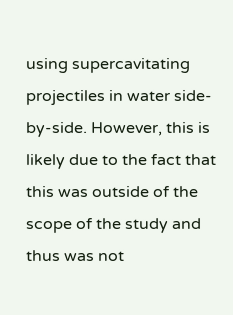using supercavitating projectiles in water side-by-side. However, this is likely due to the fact that this was outside of the scope of the study and thus was not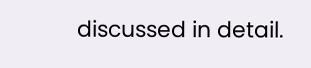discussed in detail.